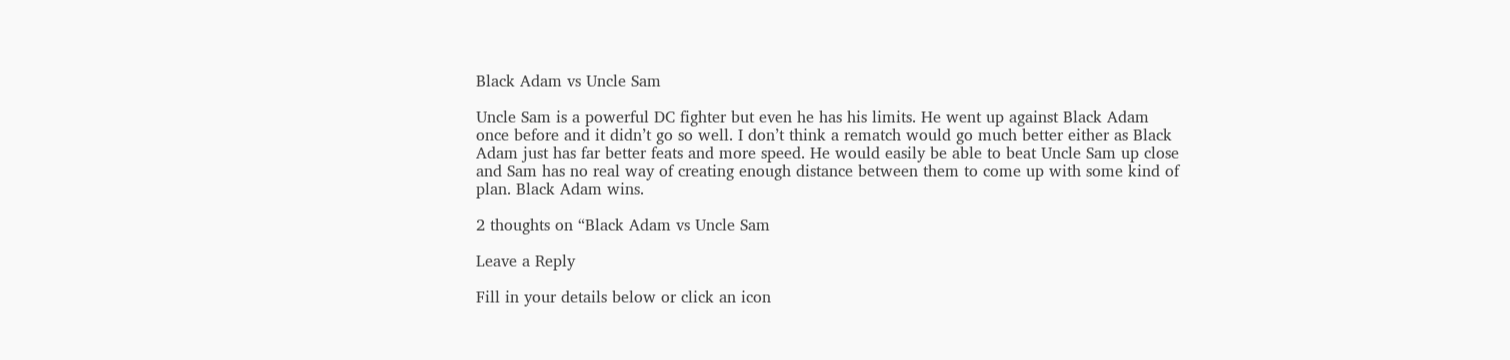Black Adam vs Uncle Sam

Uncle Sam is a powerful DC fighter but even he has his limits. He went up against Black Adam once before and it didn’t go so well. I don’t think a rematch would go much better either as Black Adam just has far better feats and more speed. He would easily be able to beat Uncle Sam up close and Sam has no real way of creating enough distance between them to come up with some kind of plan. Black Adam wins.

2 thoughts on “Black Adam vs Uncle Sam

Leave a Reply

Fill in your details below or click an icon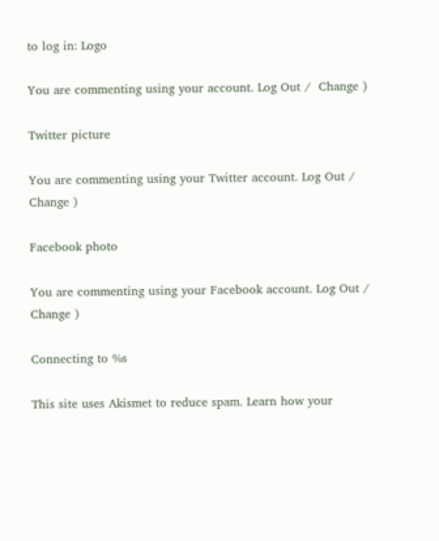to log in: Logo

You are commenting using your account. Log Out /  Change )

Twitter picture

You are commenting using your Twitter account. Log Out /  Change )

Facebook photo

You are commenting using your Facebook account. Log Out /  Change )

Connecting to %s

This site uses Akismet to reduce spam. Learn how your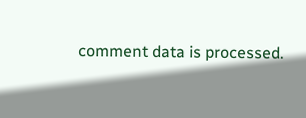comment data is processed.